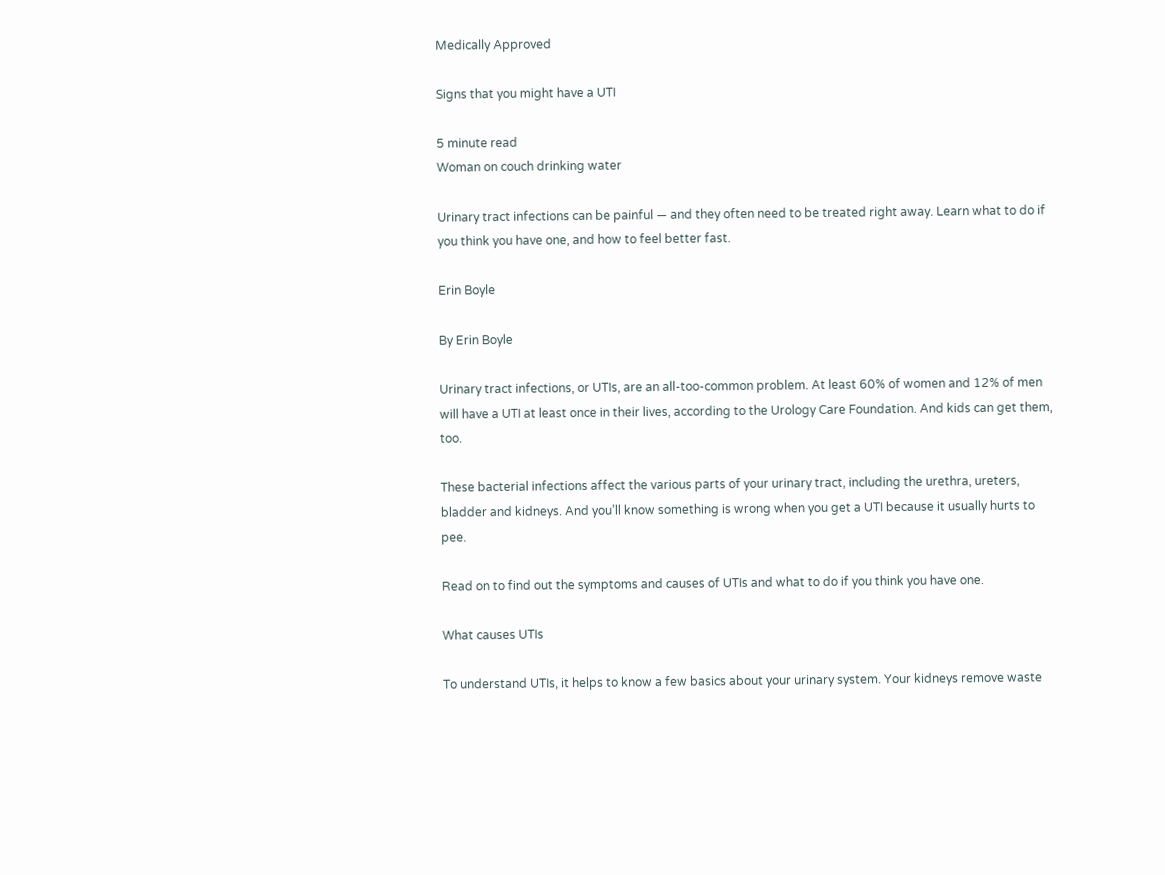Medically Approved

Signs that you might have a UTI

5 minute read
Woman on couch drinking water

Urinary tract infections can be painful — and they often need to be treated right away. Learn what to do if you think you have one, and how to feel better fast.

Erin Boyle

By Erin Boyle

Urinary tract infections, or UTIs, are an all-too-common problem. At least 60% of women and 12% of men will have a UTI at least once in their lives, according to the Urology Care Foundation. And kids can get them, too.

These bacterial infections affect the various parts of your urinary tract, including the urethra, ureters, bladder and kidneys. And you’ll know something is wrong when you get a UTI because it usually hurts to pee.

Read on to find out the symptoms and causes of UTIs and what to do if you think you have one.

What causes UTIs

To understand UTIs, it helps to know a few basics about your urinary system. Your kidneys remove waste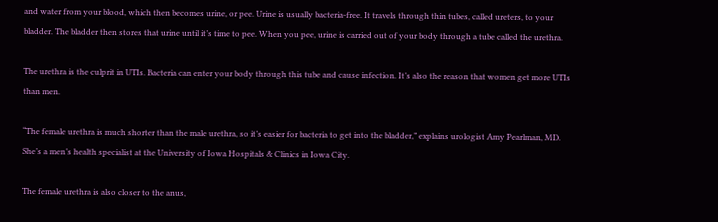and water from your blood, which then becomes urine, or pee. Urine is usually bacteria-free. It travels through thin tubes, called ureters, to your bladder. The bladder then stores that urine until it’s time to pee. When you pee, urine is carried out of your body through a tube called the urethra.

The urethra is the culprit in UTIs. Bacteria can enter your body through this tube and cause infection. It’s also the reason that women get more UTIs than men.

“The female urethra is much shorter than the male urethra, so it’s easier for bacteria to get into the bladder,” explains urologist Amy Pearlman, MD. She’s a men’s health specialist at the University of Iowa Hospitals & Clinics in Iowa City.

The female urethra is also closer to the anus,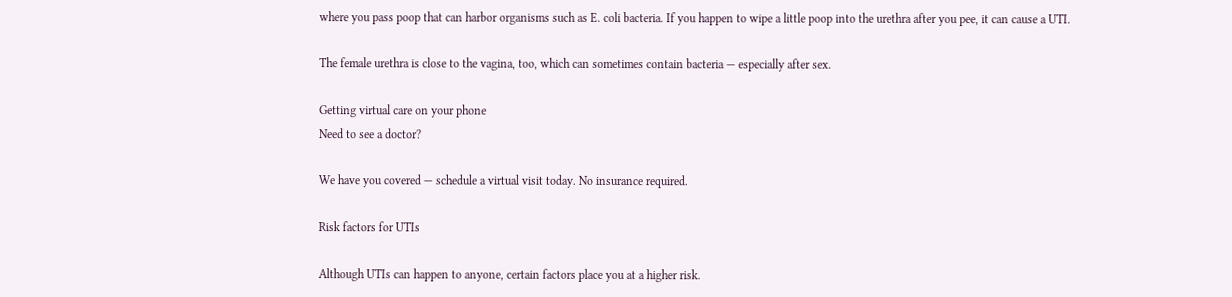where you pass poop that can harbor organisms such as E. coli bacteria. If you happen to wipe a little poop into the urethra after you pee, it can cause a UTI.

The female urethra is close to the vagina, too, which can sometimes contain bacteria — especially after sex.

Getting virtual care on your phone
Need to see a doctor?

We have you covered — schedule a virtual visit today. No insurance required.

Risk factors for UTIs

Although UTIs can happen to anyone, certain factors place you at a higher risk.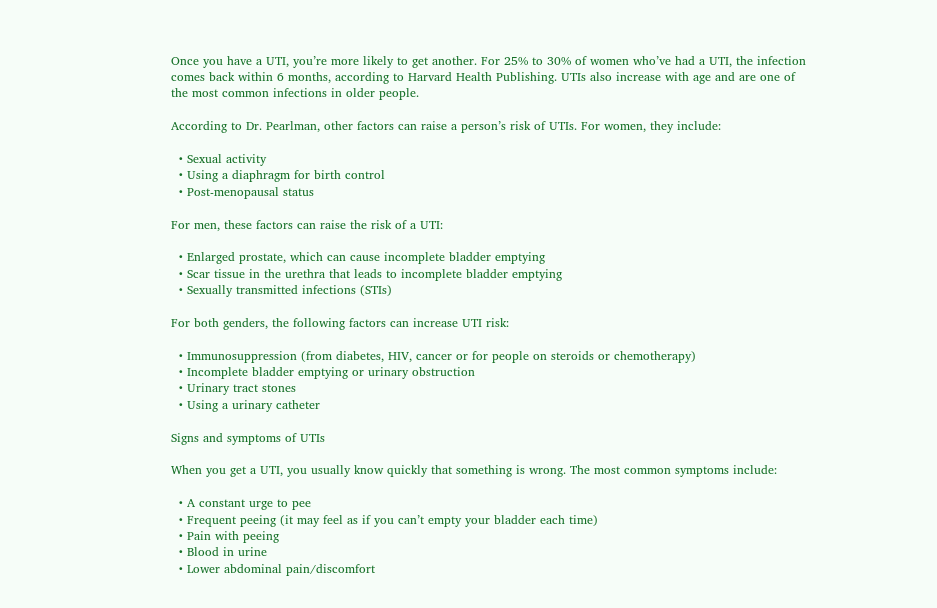Once you have a UTI, you’re more likely to get another. For 25% to 30% of women who’ve had a UTI, the infection comes back within 6 months, according to Harvard Health Publishing. UTIs also increase with age and are one of the most common infections in older people.

According to Dr. Pearlman, other factors can raise a person’s risk of UTIs. For women, they include:

  • Sexual activity
  • Using a diaphragm for birth control
  • Post-menopausal status

For men, these factors can raise the risk of a UTI:

  • Enlarged prostate, which can cause incomplete bladder emptying
  • Scar tissue in the urethra that leads to incomplete bladder emptying
  • Sexually transmitted infections (STIs)

For both genders, the following factors can increase UTI risk:

  • Immunosuppression (from diabetes, HIV, cancer or for people on steroids or chemotherapy)
  • Incomplete bladder emptying or urinary obstruction
  • Urinary tract stones
  • Using a urinary catheter

Signs and symptoms of UTIs

When you get a UTI, you usually know quickly that something is wrong. The most common symptoms include:

  • A constant urge to pee
  • Frequent peeing (it may feel as if you can’t empty your bladder each time)
  • Pain with peeing
  • Blood in urine
  • Lower abdominal pain/discomfort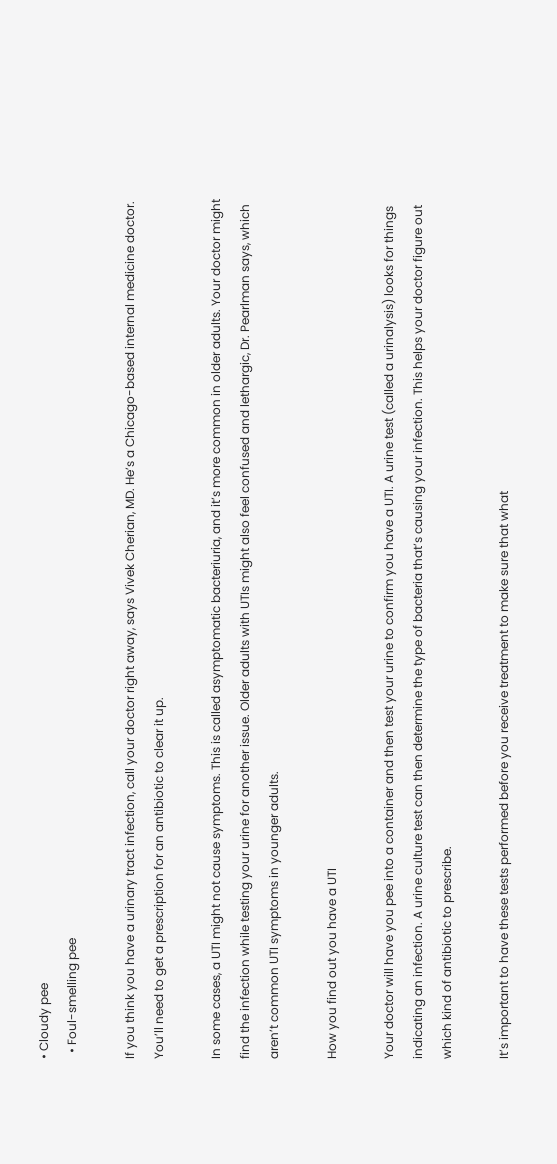• Cloudy pee
  • Foul-smelling pee

If you think you have a urinary tract infection, call your doctor right away, says Vivek Cherian, MD. He’s a Chicago-based internal medicine doctor. You’ll need to get a prescription for an antibiotic to clear it up.

In some cases, a UTI might not cause symptoms. This is called asymptomatic bacteriuria, and it’s more common in older adults. Your doctor might find the infection while testing your urine for another issue. Older adults with UTIs might also feel confused and lethargic, Dr. Pearlman says, which aren’t common UTI symptoms in younger adults.

How you find out you have a UTI

Your doctor will have you pee into a container and then test your urine to confirm you have a UTI. A urine test (called a urinalysis) looks for things indicating an infection. A urine culture test can then determine the type of bacteria that’s causing your infection. This helps your doctor figure out which kind of antibiotic to prescribe.

It’s important to have these tests performed before you receive treatment to make sure that what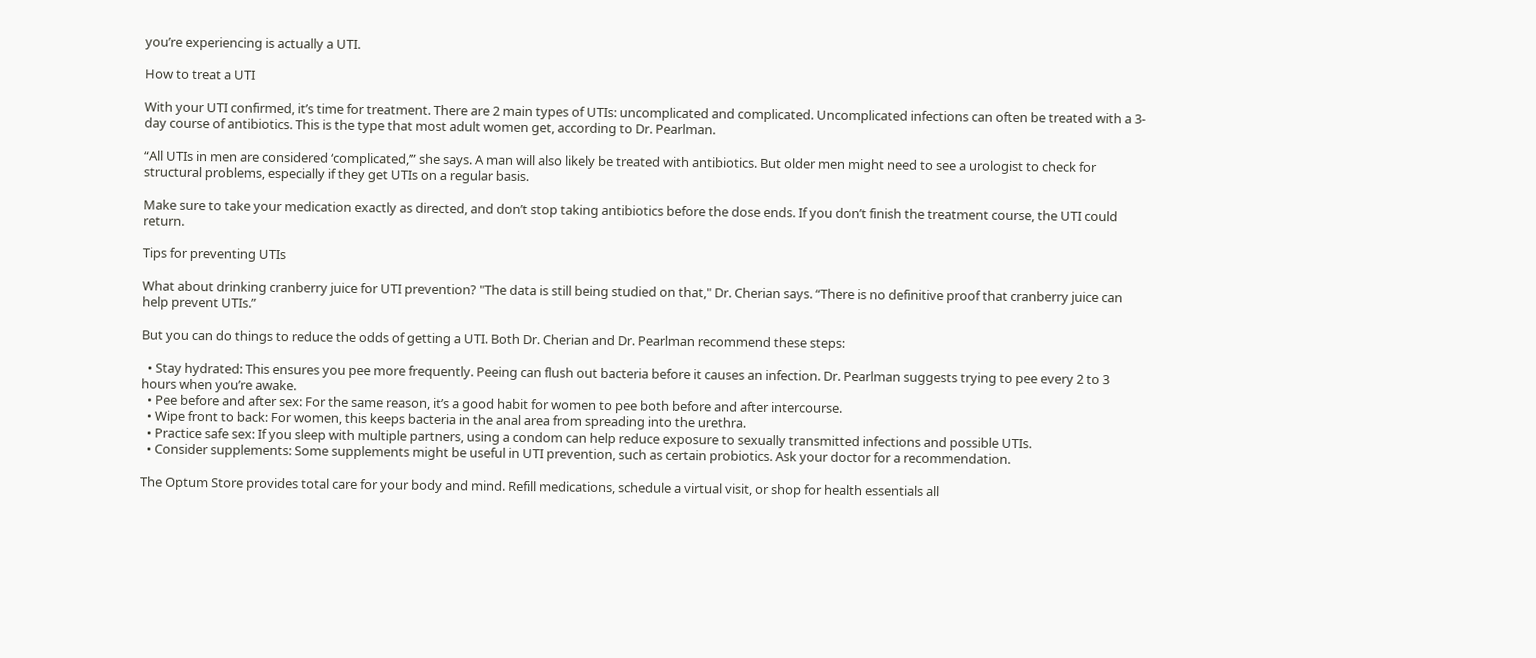you’re experiencing is actually a UTI.

How to treat a UTI

With your UTI confirmed, it’s time for treatment. There are 2 main types of UTIs: uncomplicated and complicated. Uncomplicated infections can often be treated with a 3-day course of antibiotics. This is the type that most adult women get, according to Dr. Pearlman.

“All UTIs in men are considered ‘complicated,’” she says. A man will also likely be treated with antibiotics. But older men might need to see a urologist to check for structural problems, especially if they get UTIs on a regular basis.

Make sure to take your medication exactly as directed, and don’t stop taking antibiotics before the dose ends. If you don’t finish the treatment course, the UTI could return.

Tips for preventing UTIs

What about drinking cranberry juice for UTI prevention? "The data is still being studied on that," Dr. Cherian says. “There is no definitive proof that cranberry juice can help prevent UTIs.”

But you can do things to reduce the odds of getting a UTI. Both Dr. Cherian and Dr. Pearlman recommend these steps:

  • Stay hydrated: This ensures you pee more frequently. Peeing can flush out bacteria before it causes an infection. Dr. Pearlman suggests trying to pee every 2 to 3 hours when you’re awake.
  • Pee before and after sex: For the same reason, it’s a good habit for women to pee both before and after intercourse.
  • Wipe front to back: For women, this keeps bacteria in the anal area from spreading into the urethra.
  • Practice safe sex: If you sleep with multiple partners, using a condom can help reduce exposure to sexually transmitted infections and possible UTIs.
  • Consider supplements: Some supplements might be useful in UTI prevention, such as certain probiotics. Ask your doctor for a recommendation.

The Optum Store provides total care for your body and mind. Refill medications, schedule a virtual visit, or shop for health essentials all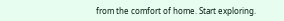from the comfort of home. Start exploring.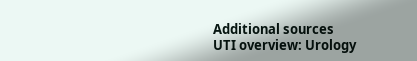Additional sources
UTI overview: Urology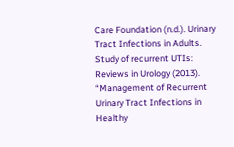Care Foundation (n.d.). Urinary Tract Infections in Adults.
Study of recurrent UTIs: Reviews in Urology (2013). “Management of Recurrent Urinary Tract Infections in Healthy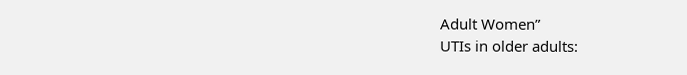Adult Women”
UTIs in older adults: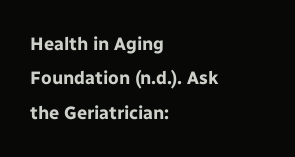Health in Aging Foundation (n.d.). Ask the Geriatrician: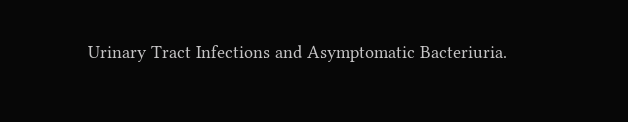Urinary Tract Infections and Asymptomatic Bacteriuria.